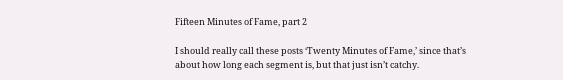Fifteen Minutes of Fame, part 2

I should really call these posts ‘Twenty Minutes of Fame,’ since that’s about how long each segment is, but that just isn’t catchy.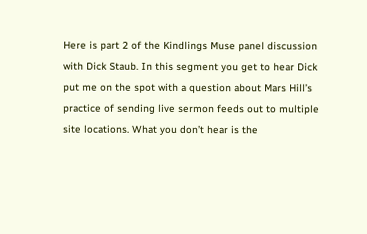Here is part 2 of the Kindlings Muse panel discussion with Dick Staub. In this segment you get to hear Dick put me on the spot with a question about Mars Hill’s practice of sending live sermon feeds out to multiple site locations. What you don’t hear is the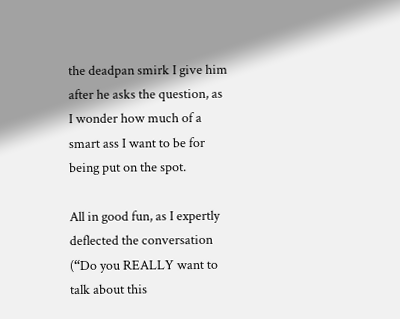the deadpan smirk I give him after he asks the question, as I wonder how much of a smart ass I want to be for being put on the spot.

All in good fun, as I expertly deflected the conversation (“Do you REALLY want to talk about this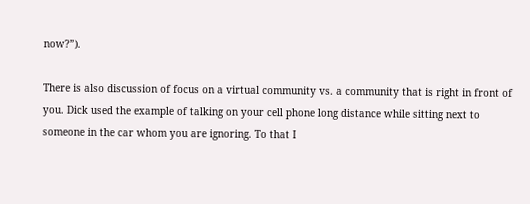now?”).

There is also discussion of focus on a virtual community vs. a community that is right in front of you. Dick used the example of talking on your cell phone long distance while sitting next to someone in the car whom you are ignoring. To that I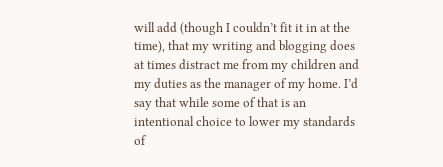will add (though I couldn’t fit it in at the time), that my writing and blogging does at times distract me from my children and my duties as the manager of my home. I’d say that while some of that is an intentional choice to lower my standards of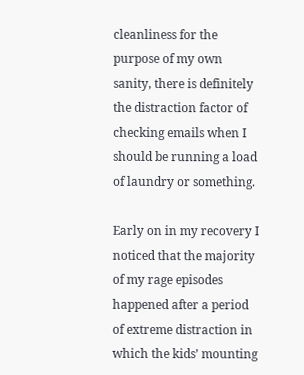cleanliness for the purpose of my own sanity, there is definitely the distraction factor of checking emails when I should be running a load of laundry or something.

Early on in my recovery I noticed that the majority of my rage episodes happened after a period of extreme distraction in which the kids’ mounting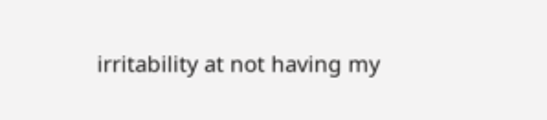irritability at not having my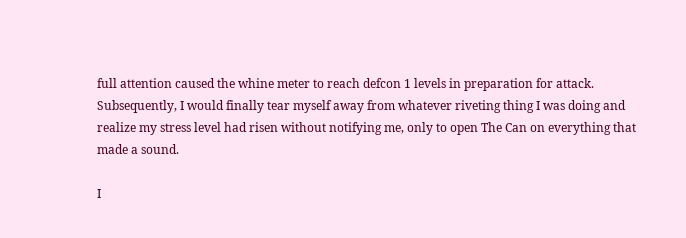full attention caused the whine meter to reach defcon 1 levels in preparation for attack. Subsequently, I would finally tear myself away from whatever riveting thing I was doing and realize my stress level had risen without notifying me, only to open The Can on everything that made a sound.

I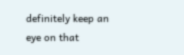definitely keep an eye on that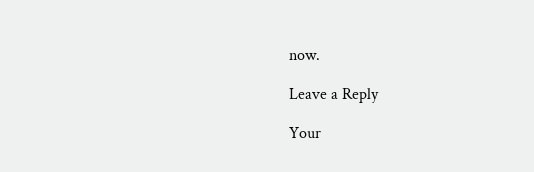now.

Leave a Reply

Your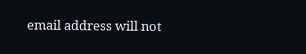email address will not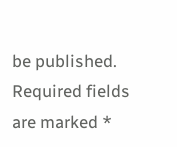be published. Required fields are marked *